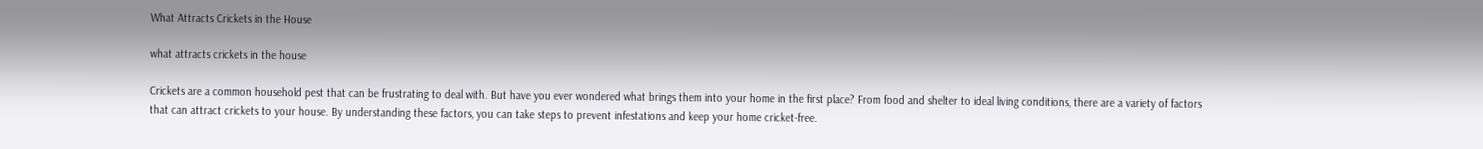What Attracts Crickets in the House

what attracts crickets in the house

Crickets are a common household pest that can be frustrating to deal with. But have you ever wondered what brings them into your home in the first place? From food and shelter to ideal living conditions, there are a variety of factors that can attract crickets to your house. By understanding these factors, you can take steps to prevent infestations and keep your home cricket-free.